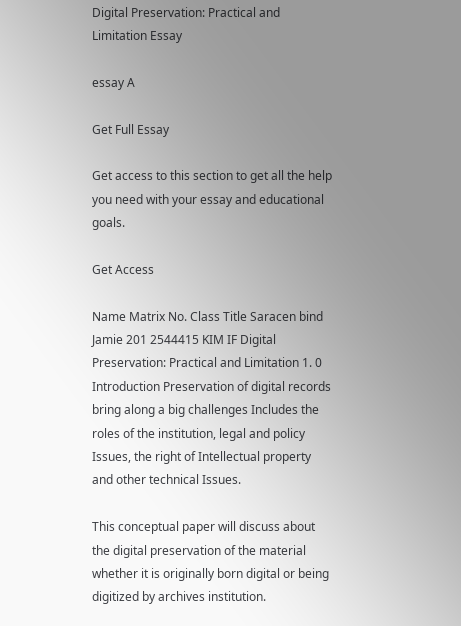Digital Preservation: Practical and Limitation Essay

essay A

Get Full Essay

Get access to this section to get all the help you need with your essay and educational goals.

Get Access

Name Matrix No. Class Title Saracen bind Jamie 201 2544415 KIM IF Digital Preservation: Practical and Limitation 1. 0 Introduction Preservation of digital records bring along a big challenges Includes the roles of the institution, legal and policy Issues, the right of Intellectual property and other technical Issues.

This conceptual paper will discuss about the digital preservation of the material whether it is originally born digital or being digitized by archives institution.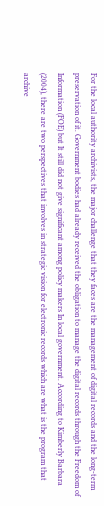For the local authority archivists, the major challenge that they faces are the management of digital records and the long-term preservation of it. Government bodies had already received the obligation to manage the digital records through the Freedom of Information (FOE) but It still did not give significant among policy makers In local government. According to Kimberly Barbara (2004), there are two perspectives that involves in strategic vision for electronic records which are what is the program that archive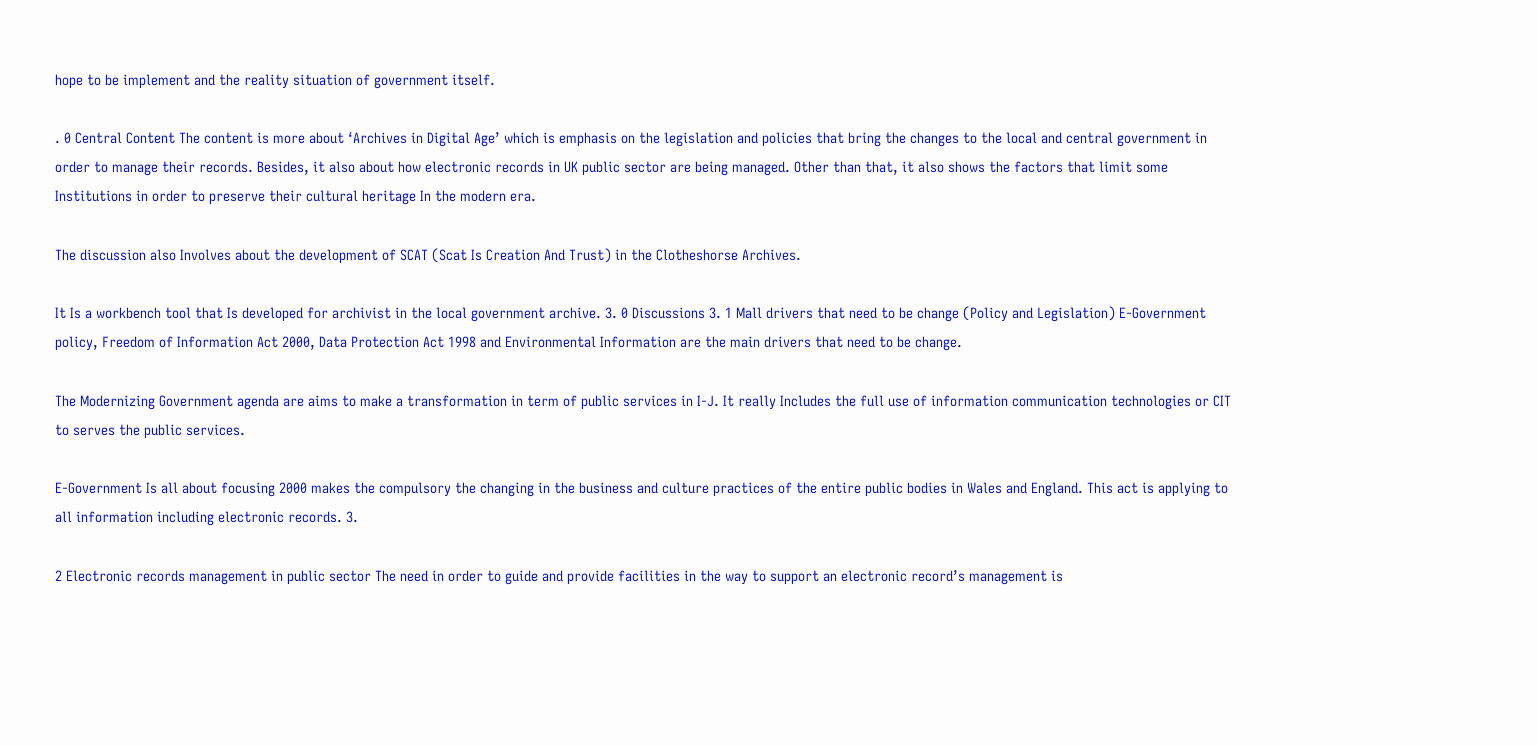hope to be implement and the reality situation of government itself.

. 0 Central Content The content is more about ‘Archives in Digital Age’ which is emphasis on the legislation and policies that bring the changes to the local and central government in order to manage their records. Besides, it also about how electronic records in UK public sector are being managed. Other than that, it also shows the factors that limit some Institutions in order to preserve their cultural heritage In the modern era.

The discussion also Involves about the development of SCAT (Scat Is Creation And Trust) in the Clotheshorse Archives.

It Is a workbench tool that Is developed for archivist in the local government archive. 3. 0 Discussions 3. 1 Mall drivers that need to be change (Policy and Legislation) E-Government policy, Freedom of Information Act 2000, Data Protection Act 1998 and Environmental Information are the main drivers that need to be change.

The Modernizing Government agenda are aims to make a transformation in term of public services in I-J. It really Includes the full use of information communication technologies or CIT to serves the public services.

E-Government Is all about focusing 2000 makes the compulsory the changing in the business and culture practices of the entire public bodies in Wales and England. This act is applying to all information including electronic records. 3.

2 Electronic records management in public sector The need in order to guide and provide facilities in the way to support an electronic record’s management is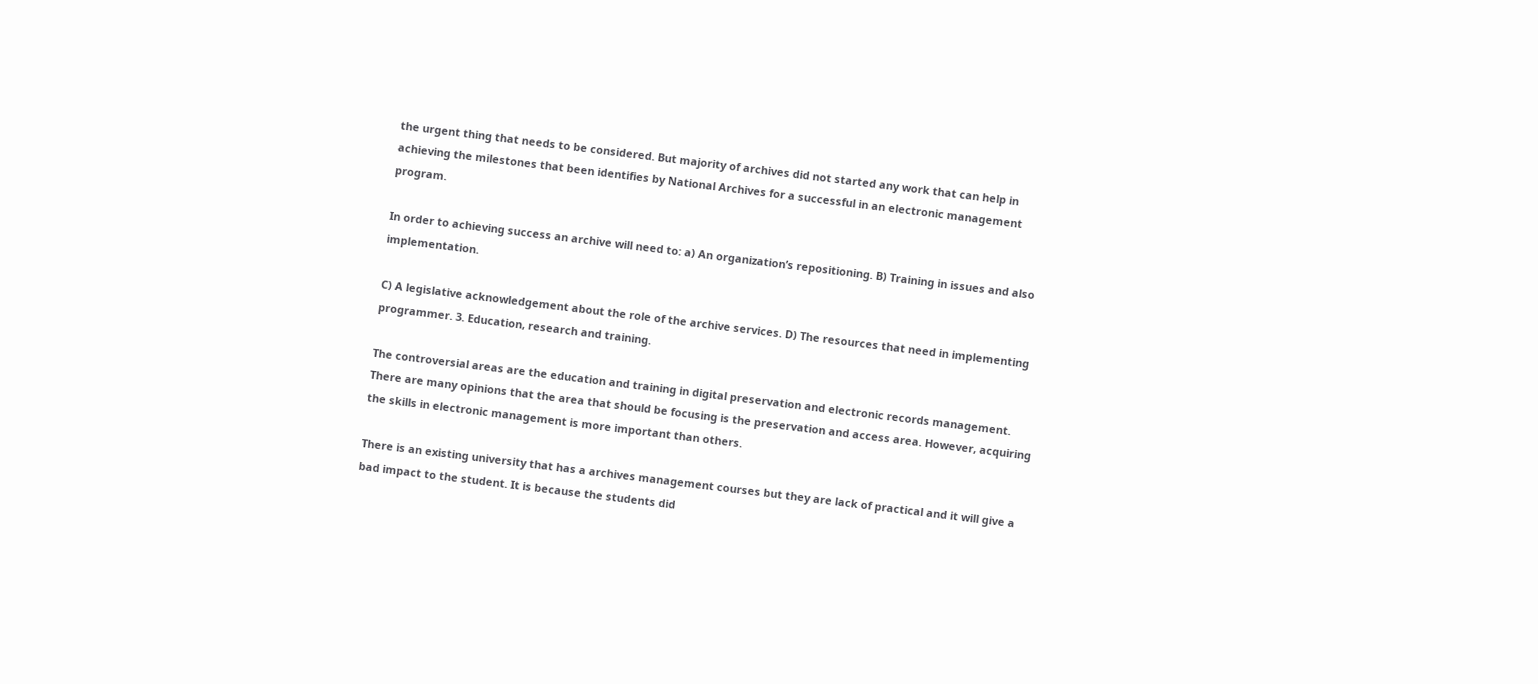the urgent thing that needs to be considered. But majority of archives did not started any work that can help in achieving the milestones that been identifies by National Archives for a successful in an electronic management program.

In order to achieving success an archive will need to: a) An organization’s repositioning. B) Training in issues and also implementation.

C) A legislative acknowledgement about the role of the archive services. D) The resources that need in implementing programmer. 3. Education, research and training.

The controversial areas are the education and training in digital preservation and electronic records management. There are many opinions that the area that should be focusing is the preservation and access area. However, acquiring the skills in electronic management is more important than others.

There is an existing university that has a archives management courses but they are lack of practical and it will give a bad impact to the student. It is because the students did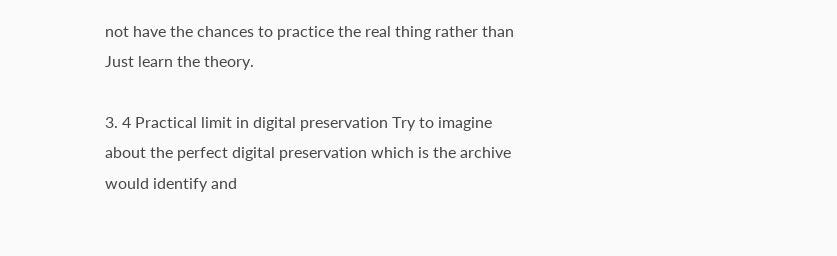not have the chances to practice the real thing rather than Just learn the theory.

3. 4 Practical limit in digital preservation Try to imagine about the perfect digital preservation which is the archive would identify and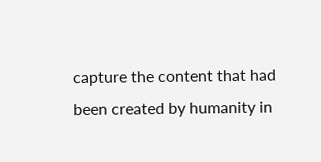capture the content that had been created by humanity in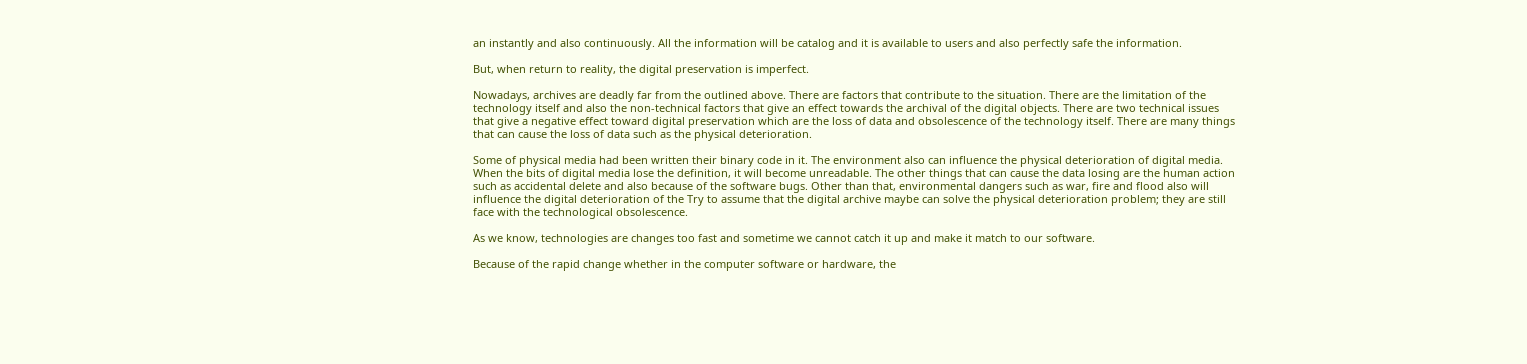an instantly and also continuously. All the information will be catalog and it is available to users and also perfectly safe the information.

But, when return to reality, the digital preservation is imperfect.

Nowadays, archives are deadly far from the outlined above. There are factors that contribute to the situation. There are the limitation of the technology itself and also the non-technical factors that give an effect towards the archival of the digital objects. There are two technical issues that give a negative effect toward digital preservation which are the loss of data and obsolescence of the technology itself. There are many things that can cause the loss of data such as the physical deterioration.

Some of physical media had been written their binary code in it. The environment also can influence the physical deterioration of digital media. When the bits of digital media lose the definition, it will become unreadable. The other things that can cause the data losing are the human action such as accidental delete and also because of the software bugs. Other than that, environmental dangers such as war, fire and flood also will influence the digital deterioration of the Try to assume that the digital archive maybe can solve the physical deterioration problem; they are still face with the technological obsolescence.

As we know, technologies are changes too fast and sometime we cannot catch it up and make it match to our software.

Because of the rapid change whether in the computer software or hardware, the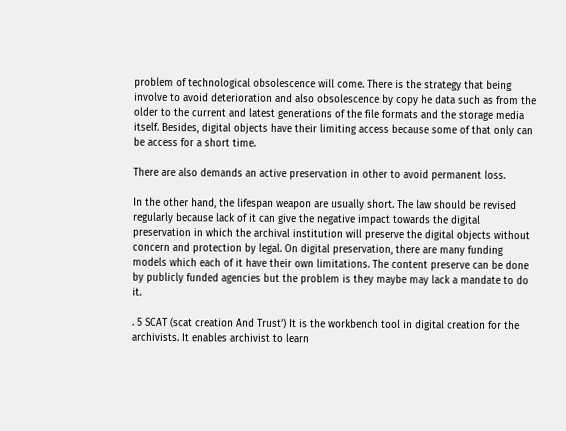problem of technological obsolescence will come. There is the strategy that being involve to avoid deterioration and also obsolescence by copy he data such as from the older to the current and latest generations of the file formats and the storage media itself. Besides, digital objects have their limiting access because some of that only can be access for a short time.

There are also demands an active preservation in other to avoid permanent loss.

In the other hand, the lifespan weapon are usually short. The law should be revised regularly because lack of it can give the negative impact towards the digital preservation in which the archival institution will preserve the digital objects without concern and protection by legal. On digital preservation, there are many funding models which each of it have their own limitations. The content preserve can be done by publicly funded agencies but the problem is they maybe may lack a mandate to do it.

. 5 SCAT (scat creation And Trust’) It is the workbench tool in digital creation for the archivists. It enables archivist to learn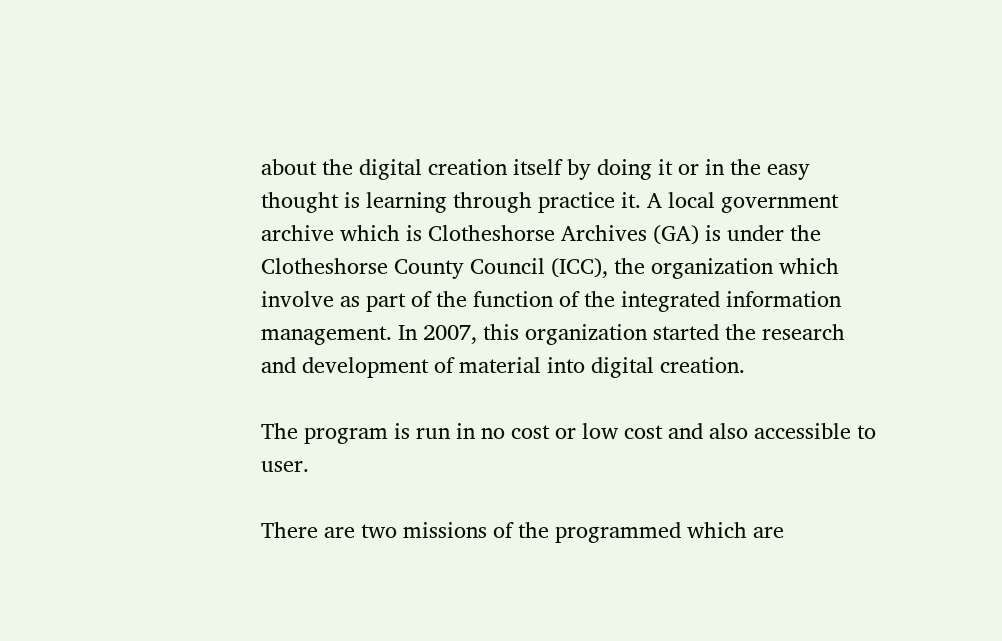about the digital creation itself by doing it or in the easy thought is learning through practice it. A local government archive which is Clotheshorse Archives (GA) is under the Clotheshorse County Council (ICC), the organization which involve as part of the function of the integrated information management. In 2007, this organization started the research and development of material into digital creation.

The program is run in no cost or low cost and also accessible to user.

There are two missions of the programmed which are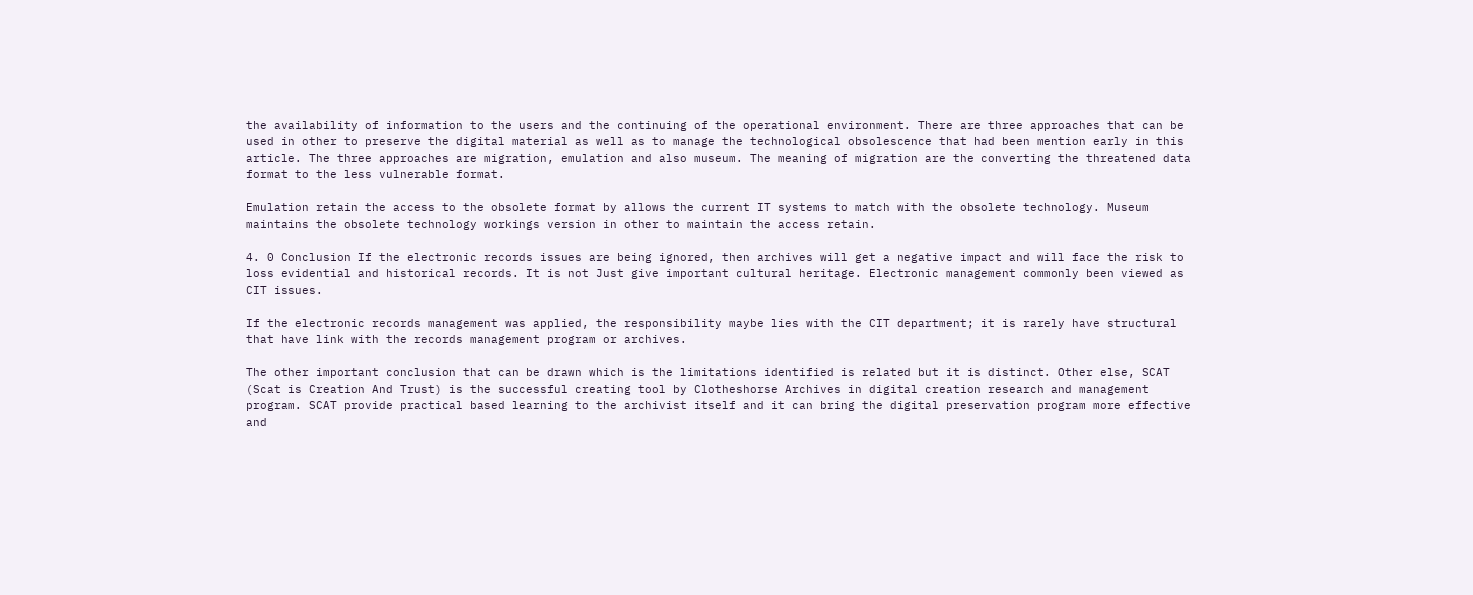the availability of information to the users and the continuing of the operational environment. There are three approaches that can be used in other to preserve the digital material as well as to manage the technological obsolescence that had been mention early in this article. The three approaches are migration, emulation and also museum. The meaning of migration are the converting the threatened data format to the less vulnerable format.

Emulation retain the access to the obsolete format by allows the current IT systems to match with the obsolete technology. Museum maintains the obsolete technology workings version in other to maintain the access retain.

4. 0 Conclusion If the electronic records issues are being ignored, then archives will get a negative impact and will face the risk to loss evidential and historical records. It is not Just give important cultural heritage. Electronic management commonly been viewed as CIT issues.

If the electronic records management was applied, the responsibility maybe lies with the CIT department; it is rarely have structural that have link with the records management program or archives.

The other important conclusion that can be drawn which is the limitations identified is related but it is distinct. Other else, SCAT (Scat is Creation And Trust) is the successful creating tool by Clotheshorse Archives in digital creation research and management program. SCAT provide practical based learning to the archivist itself and it can bring the digital preservation program more effective and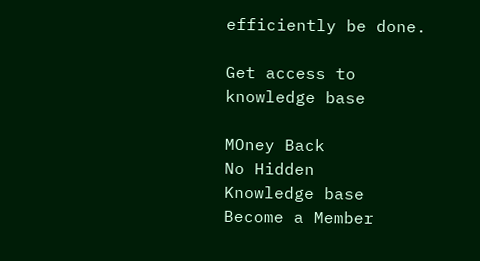efficiently be done.

Get access to
knowledge base

MOney Back
No Hidden
Knowledge base
Become a Member